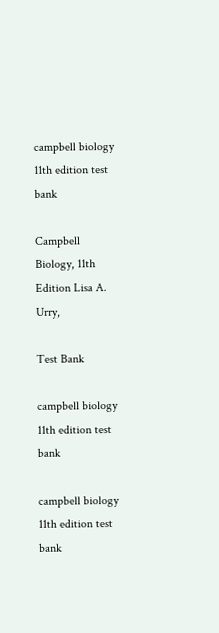campbell biology 11th edition test bank

Campbell Biology, 11th Edition Lisa A. Urry,

Test Bank

campbell biology 11th edition test bank

campbell biology 11th edition test bank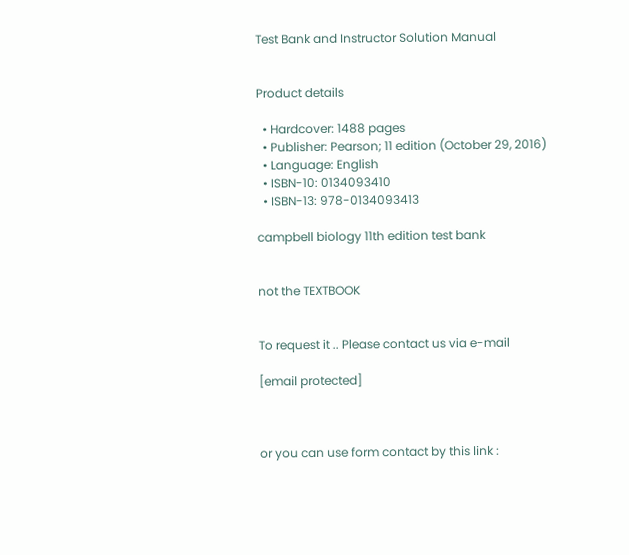Test Bank and Instructor Solution Manual


Product details

  • Hardcover: 1488 pages
  • Publisher: Pearson; 11 edition (October 29, 2016)
  • Language: English
  • ISBN-10: 0134093410
  • ISBN-13: 978-0134093413

campbell biology 11th edition test bank


not the TEXTBOOK


To request it .. Please contact us via e-mail

[email protected]



or you can use form contact by this link :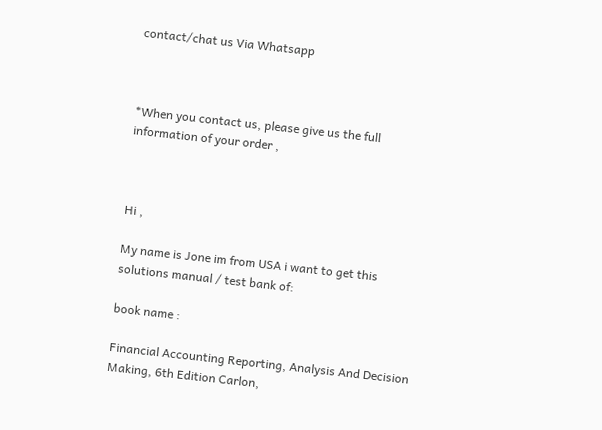contact/chat us Via Whatsapp



*When you contact us, please give us the full information of your order ,



Hi ,

My name is Jone im from USA i want to get this solutions manual / test bank of:

book name :

Financial Accounting Reporting, Analysis And Decision Making, 6th Edition Carlon,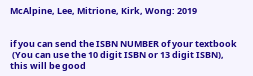McAlpine, Lee, Mitrione, Kirk, Wong: 2019


if you can send the ISBN NUMBER of your textbook
 (You can use the 10 digit ISBN or 13 digit ISBN), this will be good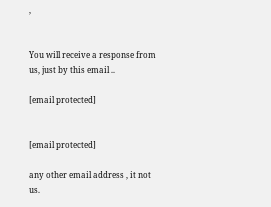,


You will receive a response from us, just by this email ..

[email protected]


[email protected]

any other email address , it not us.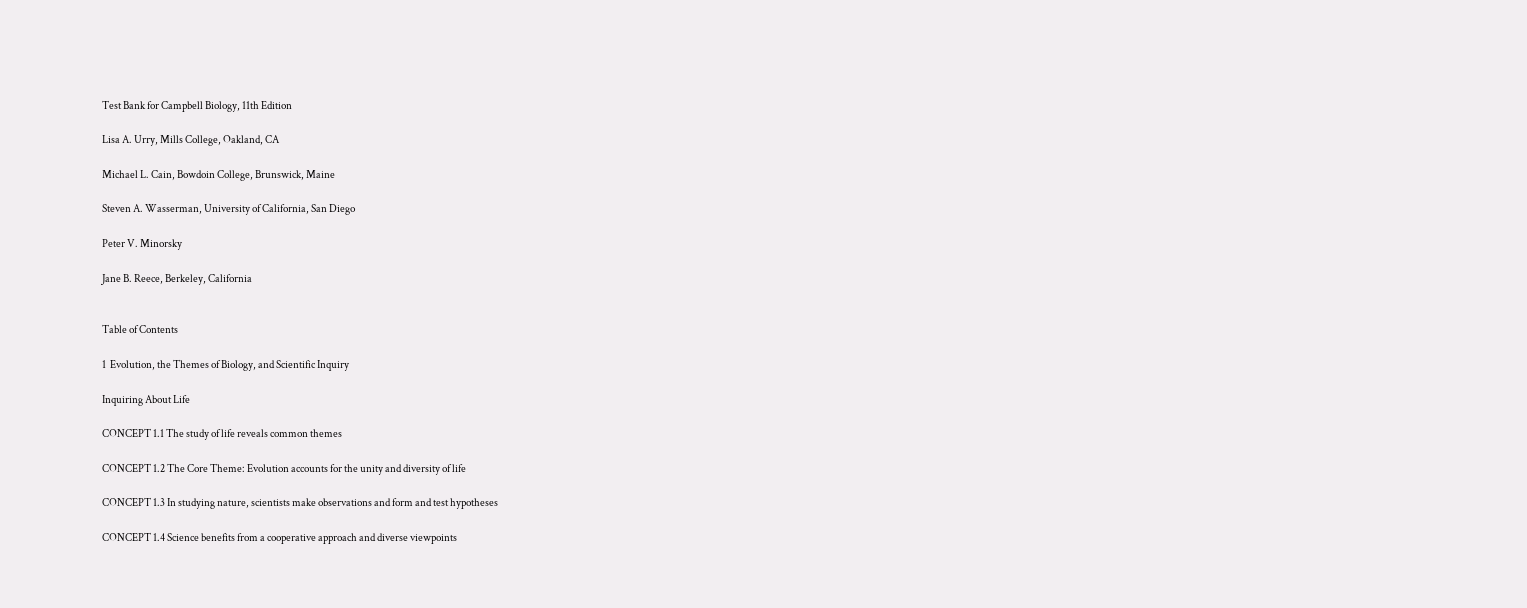Test Bank for Campbell Biology, 11th Edition

Lisa A. Urry, Mills College, Oakland, CA

Michael L. Cain, Bowdoin College, Brunswick, Maine

Steven A. Wasserman, University of California, San Diego

Peter V. Minorsky

Jane B. Reece, Berkeley, California


Table of Contents

1  Evolution, the Themes of Biology, and Scientific Inquiry

Inquiring About Life

CONCEPT 1.1 The study of life reveals common themes

CONCEPT 1.2 The Core Theme: Evolution accounts for the unity and diversity of life

CONCEPT 1.3 In studying nature, scientists make observations and form and test hypotheses

CONCEPT 1.4 Science benefits from a cooperative approach and diverse viewpoints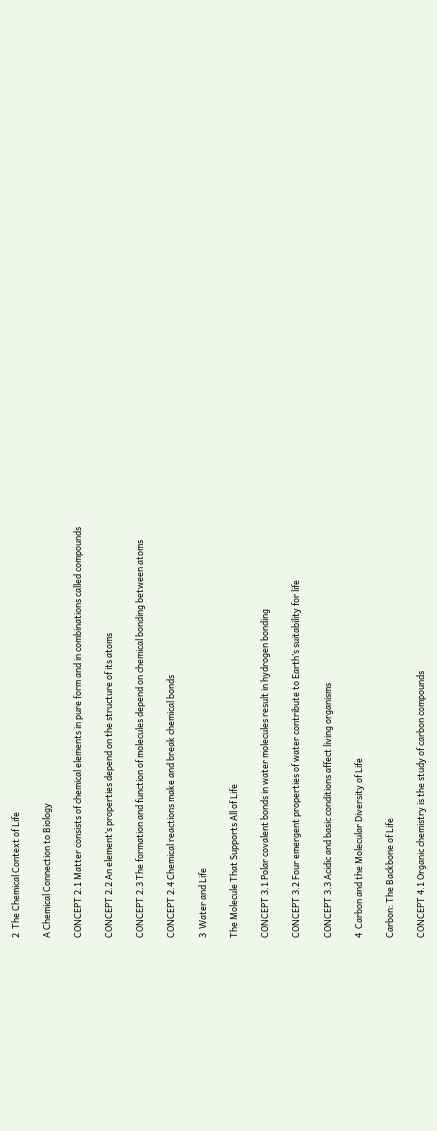2  The Chemical Context of Life

A Chemical Connection to Biology

CONCEPT 2.1 Matter consists of chemical elements in pure form and in combinations called compounds

CONCEPT 2.2 An element’s properties depend on the structure of its atoms

CONCEPT 2.3 The formation and function of molecules depend on chemical bonding between atoms

CONCEPT 2.4 Chemical reactions make and break chemical bonds

3  Water and Life

The Molecule That Supports All of Life

CONCEPT 3.1 Polar covalent bonds in water molecules result in hydrogen bonding

CONCEPT 3.2 Four emergent properties of water contribute to Earth’s suitability for life

CONCEPT 3.3 Acidic and basic conditions affect living organisms

4  Carbon and the Molecular Diversity of Life

Carbon: The Backbone of Life

CONCEPT 4.1 Organic chemistry is the study of carbon compounds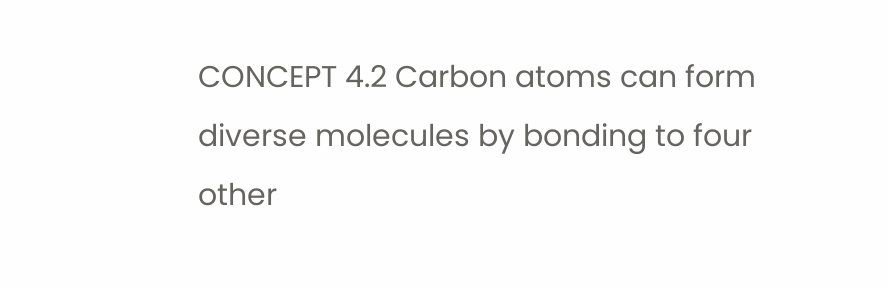CONCEPT 4.2 Carbon atoms can form diverse molecules by bonding to four other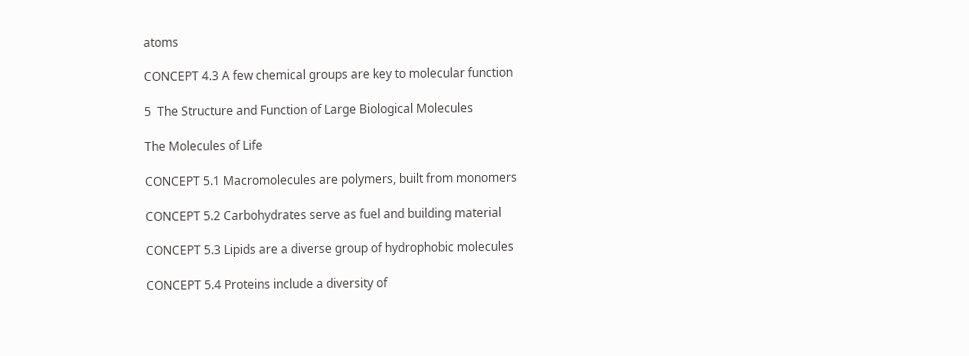atoms

CONCEPT 4.3 A few chemical groups are key to molecular function

5  The Structure and Function of Large Biological Molecules

The Molecules of Life

CONCEPT 5.1 Macromolecules are polymers, built from monomers

CONCEPT 5.2 Carbohydrates serve as fuel and building material

CONCEPT 5.3 Lipids are a diverse group of hydrophobic molecules

CONCEPT 5.4 Proteins include a diversity of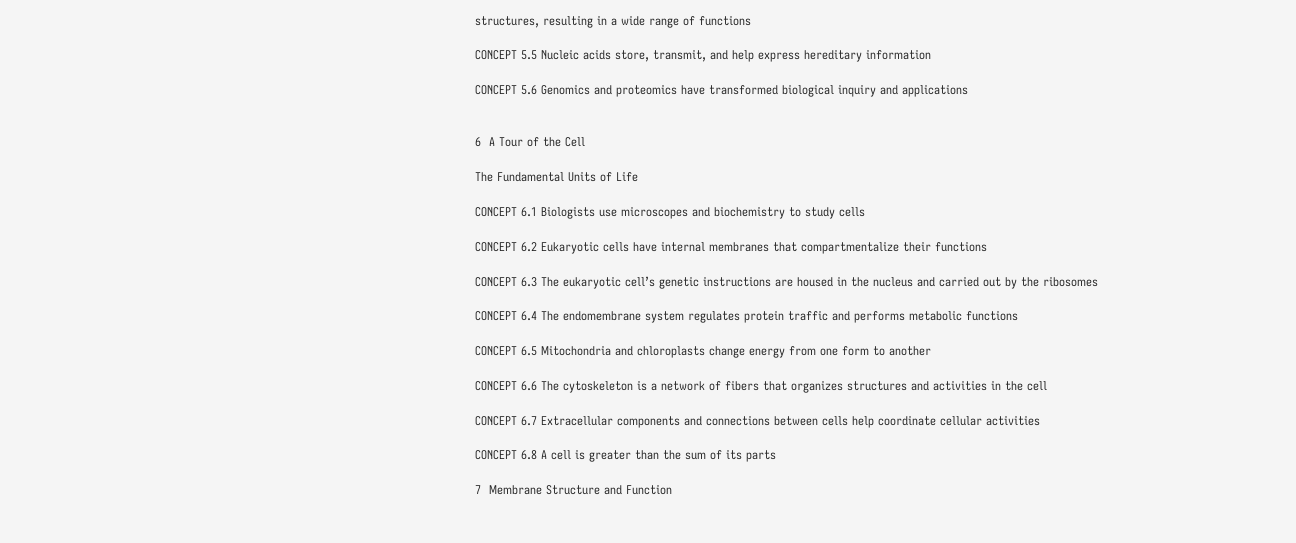structures, resulting in a wide range of functions

CONCEPT 5.5 Nucleic acids store, transmit, and help express hereditary information

CONCEPT 5.6 Genomics and proteomics have transformed biological inquiry and applications


6  A Tour of the Cell

The Fundamental Units of Life

CONCEPT 6.1 Biologists use microscopes and biochemistry to study cells

CONCEPT 6.2 Eukaryotic cells have internal membranes that compartmentalize their functions

CONCEPT 6.3 The eukaryotic cell’s genetic instructions are housed in the nucleus and carried out by the ribosomes

CONCEPT 6.4 The endomembrane system regulates protein traffic and performs metabolic functions

CONCEPT 6.5 Mitochondria and chloroplasts change energy from one form to another

CONCEPT 6.6 The cytoskeleton is a network of fibers that organizes structures and activities in the cell

CONCEPT 6.7 Extracellular components and connections between cells help coordinate cellular activities

CONCEPT 6.8 A cell is greater than the sum of its parts

7  Membrane Structure and Function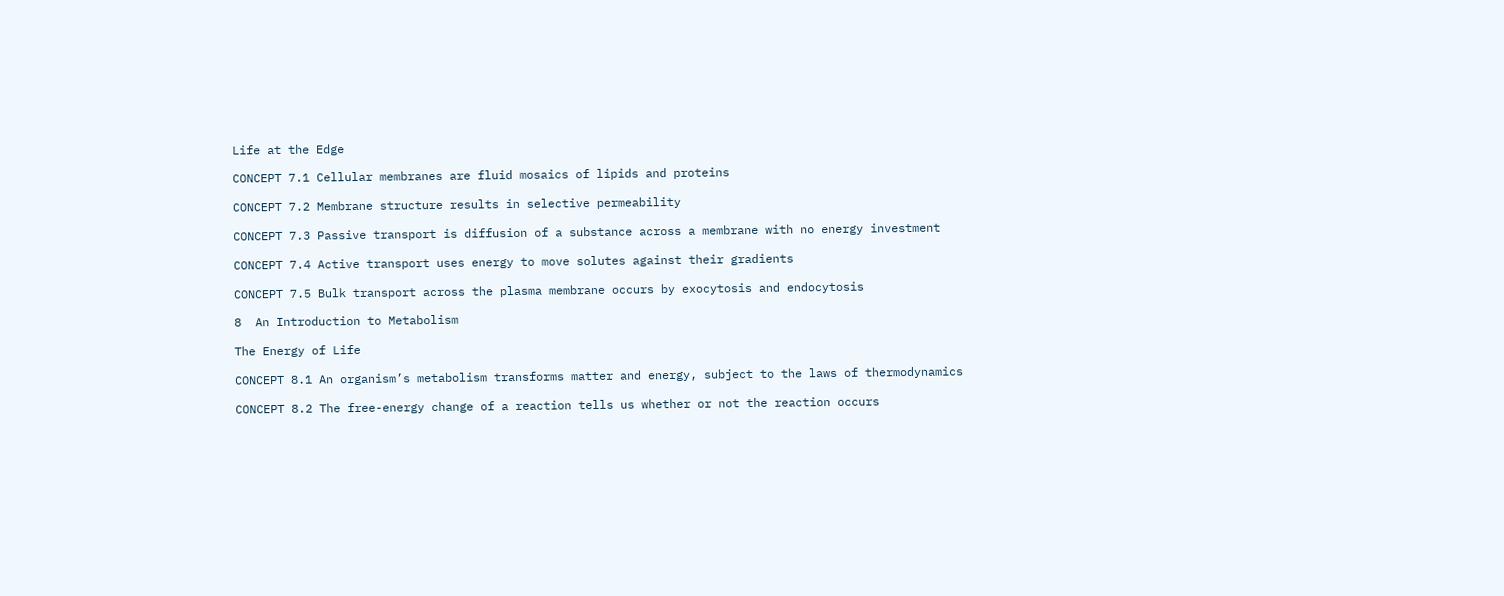Life at the Edge

CONCEPT 7.1 Cellular membranes are fluid mosaics of lipids and proteins

CONCEPT 7.2 Membrane structure results in selective permeability

CONCEPT 7.3 Passive transport is diffusion of a substance across a membrane with no energy investment

CONCEPT 7.4 Active transport uses energy to move solutes against their gradients

CONCEPT 7.5 Bulk transport across the plasma membrane occurs by exocytosis and endocytosis

8  An Introduction to Metabolism

The Energy of Life

CONCEPT 8.1 An organism’s metabolism transforms matter and energy, subject to the laws of thermodynamics

CONCEPT 8.2 The free-energy change of a reaction tells us whether or not the reaction occurs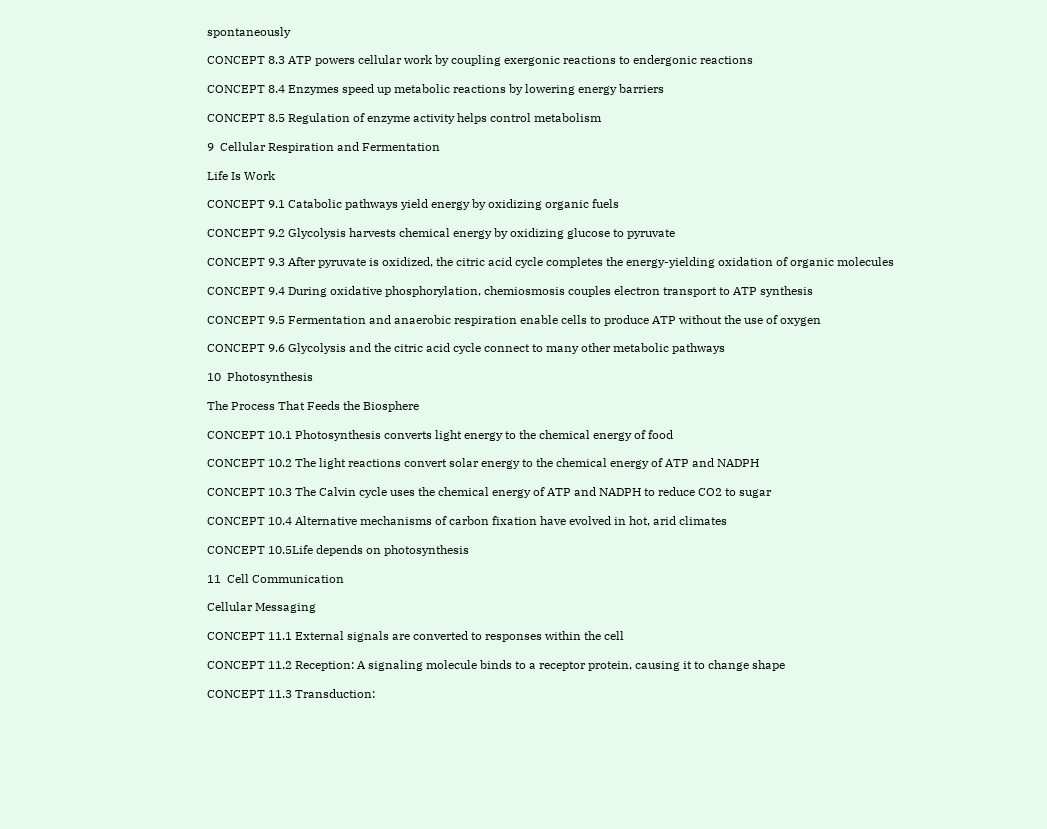spontaneously

CONCEPT 8.3 ATP powers cellular work by coupling exergonic reactions to endergonic reactions

CONCEPT 8.4 Enzymes speed up metabolic reactions by lowering energy barriers

CONCEPT 8.5 Regulation of enzyme activity helps control metabolism

9  Cellular Respiration and Fermentation

Life Is Work

CONCEPT 9.1 Catabolic pathways yield energy by oxidizing organic fuels

CONCEPT 9.2 Glycolysis harvests chemical energy by oxidizing glucose to pyruvate

CONCEPT 9.3 After pyruvate is oxidized, the citric acid cycle completes the energy-yielding oxidation of organic molecules

CONCEPT 9.4 During oxidative phosphorylation, chemiosmosis couples electron transport to ATP synthesis

CONCEPT 9.5 Fermentation and anaerobic respiration enable cells to produce ATP without the use of oxygen

CONCEPT 9.6 Glycolysis and the citric acid cycle connect to many other metabolic pathways

10  Photosynthesis

The Process That Feeds the Biosphere

CONCEPT 10.1 Photosynthesis converts light energy to the chemical energy of food

CONCEPT 10.2 The light reactions convert solar energy to the chemical energy of ATP and NADPH

CONCEPT 10.3 The Calvin cycle uses the chemical energy of ATP and NADPH to reduce CO2 to sugar

CONCEPT 10.4 Alternative mechanisms of carbon fixation have evolved in hot, arid climates

CONCEPT 10.5Life depends on photosynthesis

11  Cell Communication

Cellular Messaging

CONCEPT 11.1 External signals are converted to responses within the cell

CONCEPT 11.2 Reception: A signaling molecule binds to a receptor protein, causing it to change shape

CONCEPT 11.3 Transduction: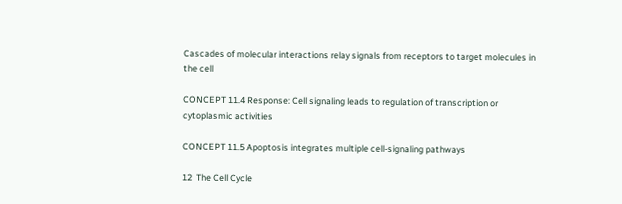Cascades of molecular interactions relay signals from receptors to target molecules in the cell

CONCEPT 11.4 Response: Cell signaling leads to regulation of transcription or cytoplasmic activities

CONCEPT 11.5 Apoptosis integrates multiple cell-signaling pathways

12  The Cell Cycle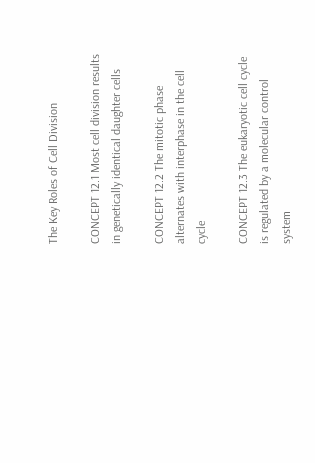The Key Roles of Cell Division

CONCEPT 12.1 Most cell division results in genetically identical daughter cells

CONCEPT 12.2 The mitotic phase alternates with interphase in the cell cycle

CONCEPT 12.3 The eukaryotic cell cycle is regulated by a molecular control system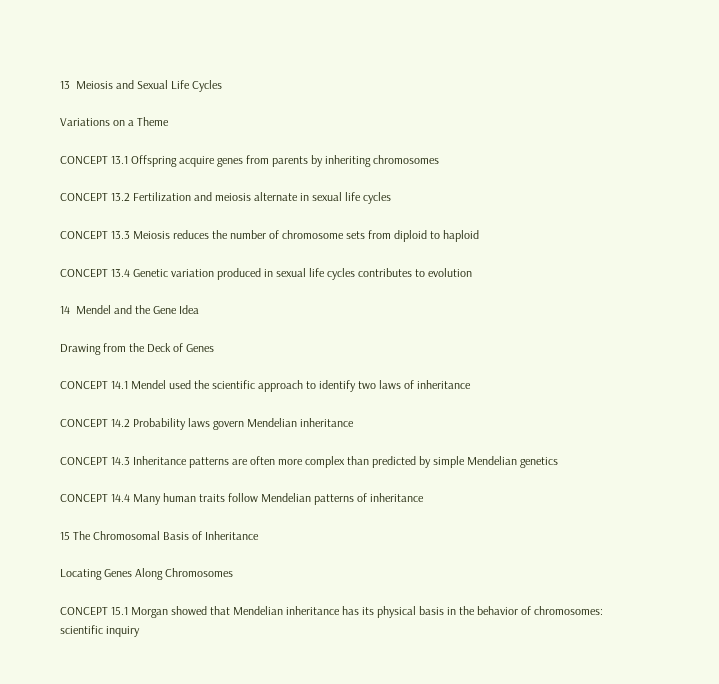13  Meiosis and Sexual Life Cycles

Variations on a Theme

CONCEPT 13.1 Offspring acquire genes from parents by inheriting chromosomes

CONCEPT 13.2 Fertilization and meiosis alternate in sexual life cycles

CONCEPT 13.3 Meiosis reduces the number of chromosome sets from diploid to haploid

CONCEPT 13.4 Genetic variation produced in sexual life cycles contributes to evolution

14  Mendel and the Gene Idea

Drawing from the Deck of Genes

CONCEPT 14.1 Mendel used the scientific approach to identify two laws of inheritance

CONCEPT 14.2 Probability laws govern Mendelian inheritance

CONCEPT 14.3 Inheritance patterns are often more complex than predicted by simple Mendelian genetics

CONCEPT 14.4 Many human traits follow Mendelian patterns of inheritance

15 The Chromosomal Basis of Inheritance

Locating Genes Along Chromosomes

CONCEPT 15.1 Morgan showed that Mendelian inheritance has its physical basis in the behavior of chromosomes: scientific inquiry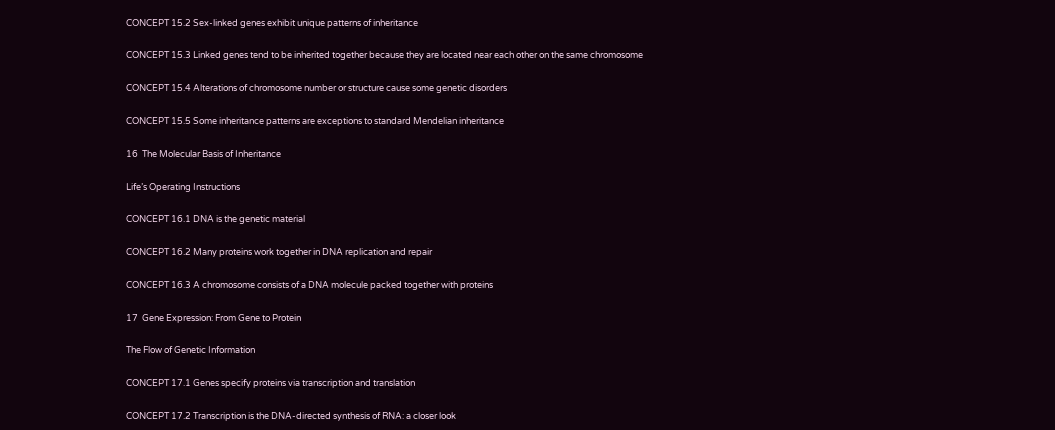CONCEPT 15.2 Sex-linked genes exhibit unique patterns of inheritance

CONCEPT 15.3 Linked genes tend to be inherited together because they are located near each other on the same chromosome

CONCEPT 15.4 Alterations of chromosome number or structure cause some genetic disorders

CONCEPT 15.5 Some inheritance patterns are exceptions to standard Mendelian inheritance

16  The Molecular Basis of Inheritance

Life’s Operating Instructions

CONCEPT 16.1 DNA is the genetic material

CONCEPT 16.2 Many proteins work together in DNA replication and repair

CONCEPT 16.3 A chromosome consists of a DNA molecule packed together with proteins

17  Gene Expression: From Gene to Protein

The Flow of Genetic Information

CONCEPT 17.1 Genes specify proteins via transcription and translation

CONCEPT 17.2 Transcription is the DNA-directed synthesis of RNA: a closer look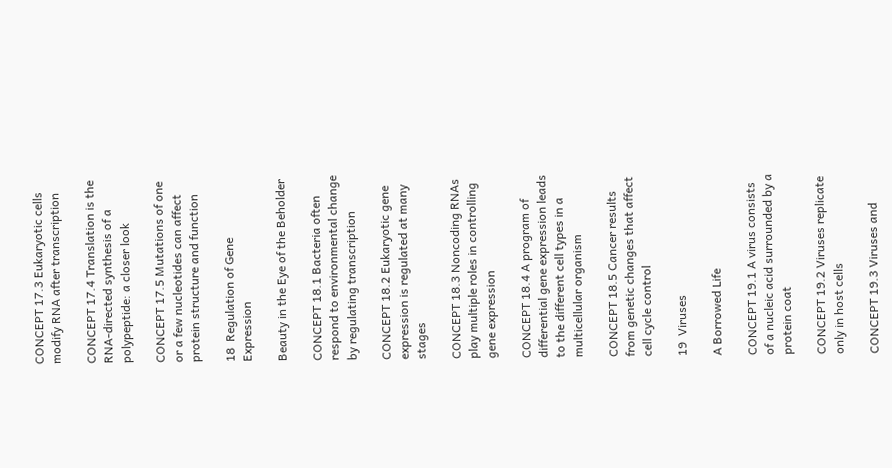CONCEPT 17.3 Eukaryotic cells modify RNA after transcription

CONCEPT 17.4 Translation is the RNA-directed synthesis of a polypeptide: a closer look

CONCEPT 17.5 Mutations of one or a few nucleotides can affect protein structure and function

18  Regulation of Gene Expression

Beauty in the Eye of the Beholder

CONCEPT 18.1 Bacteria often respond to environmental change by regulating transcription

CONCEPT 18.2 Eukaryotic gene expression is regulated at many stages

CONCEPT 18.3 Noncoding RNAs play multiple roles in controlling gene expression

CONCEPT 18.4 A program of differential gene expression leads to the different cell types in a multicellular organism

CONCEPT 18.5 Cancer results from genetic changes that affect cell cycle control

19  Viruses

A Borrowed Life

CONCEPT 19.1 A virus consists of a nucleic acid surrounded by a protein coat

CONCEPT 19.2 Viruses replicate only in host cells

CONCEPT 19.3 Viruses and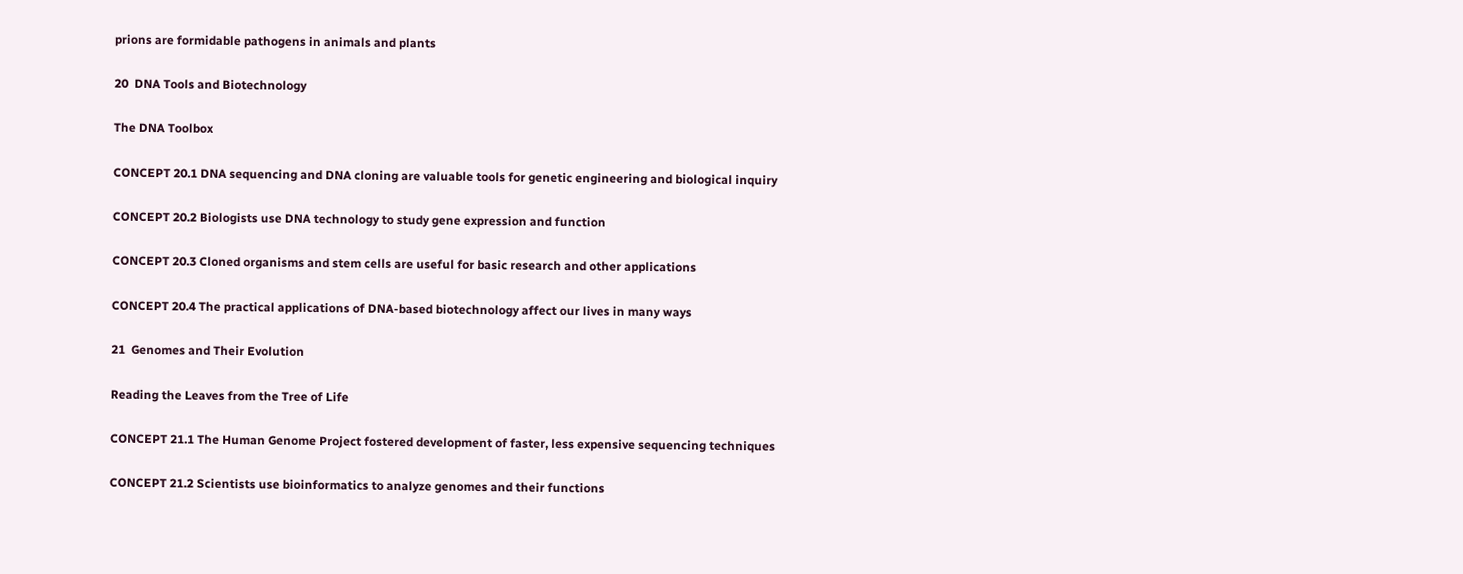prions are formidable pathogens in animals and plants

20  DNA Tools and Biotechnology

The DNA Toolbox

CONCEPT 20.1 DNA sequencing and DNA cloning are valuable tools for genetic engineering and biological inquiry

CONCEPT 20.2 Biologists use DNA technology to study gene expression and function

CONCEPT 20.3 Cloned organisms and stem cells are useful for basic research and other applications

CONCEPT 20.4 The practical applications of DNA-based biotechnology affect our lives in many ways

21  Genomes and Their Evolution

Reading the Leaves from the Tree of Life

CONCEPT 21.1 The Human Genome Project fostered development of faster, less expensive sequencing techniques

CONCEPT 21.2 Scientists use bioinformatics to analyze genomes and their functions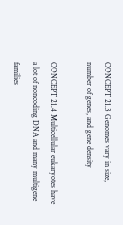CONCEPT 21.3 Genomes vary in size, number of genes, and gene density

CONCEPT 21.4 Multicellular eukaryotes have a lot of noncoding DNA and many multigene families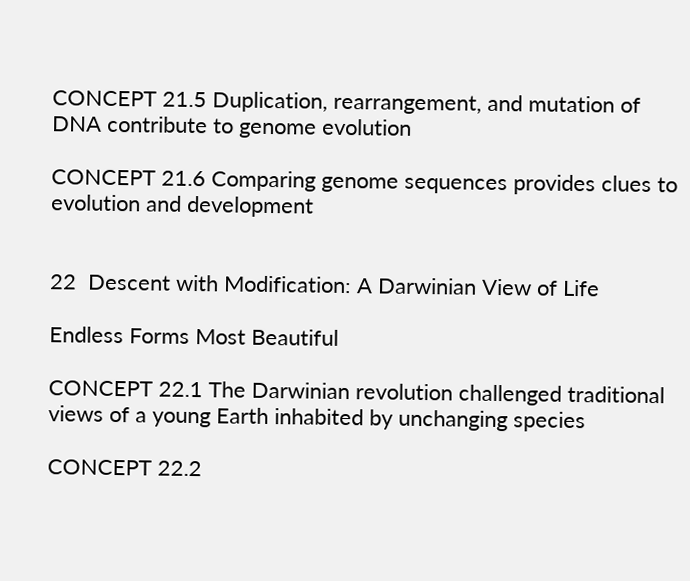CONCEPT 21.5 Duplication, rearrangement, and mutation of DNA contribute to genome evolution

CONCEPT 21.6 Comparing genome sequences provides clues to evolution and development


22  Descent with Modification: A Darwinian View of Life

Endless Forms Most Beautiful

CONCEPT 22.1 The Darwinian revolution challenged traditional views of a young Earth inhabited by unchanging species

CONCEPT 22.2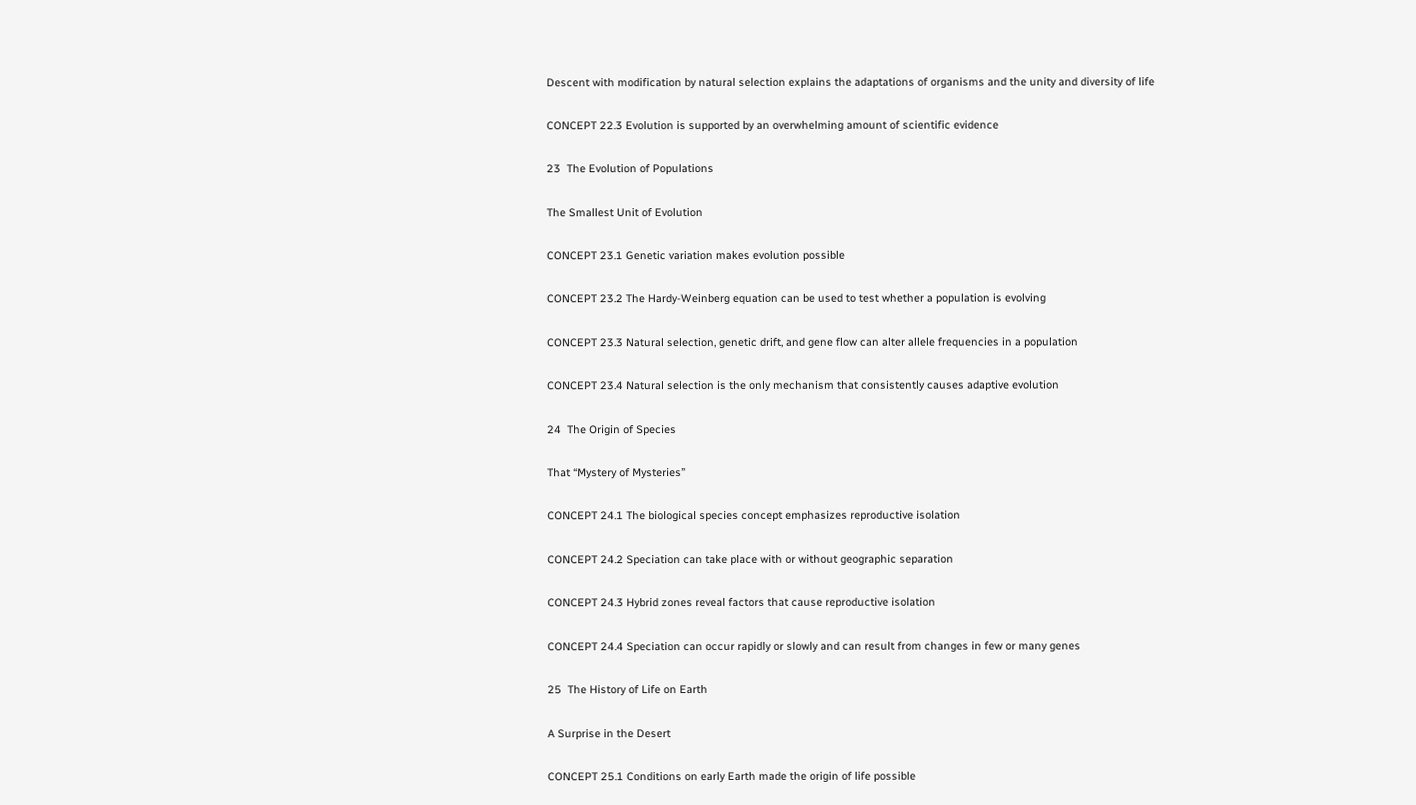Descent with modification by natural selection explains the adaptations of organisms and the unity and diversity of life

CONCEPT 22.3 Evolution is supported by an overwhelming amount of scientific evidence

23  The Evolution of Populations

The Smallest Unit of Evolution

CONCEPT 23.1 Genetic variation makes evolution possible

CONCEPT 23.2 The Hardy-Weinberg equation can be used to test whether a population is evolving

CONCEPT 23.3 Natural selection, genetic drift, and gene flow can alter allele frequencies in a population

CONCEPT 23.4 Natural selection is the only mechanism that consistently causes adaptive evolution

24  The Origin of Species

That “Mystery of Mysteries”

CONCEPT 24.1 The biological species concept emphasizes reproductive isolation

CONCEPT 24.2 Speciation can take place with or without geographic separation

CONCEPT 24.3 Hybrid zones reveal factors that cause reproductive isolation

CONCEPT 24.4 Speciation can occur rapidly or slowly and can result from changes in few or many genes

25  The History of Life on Earth

A Surprise in the Desert

CONCEPT 25.1 Conditions on early Earth made the origin of life possible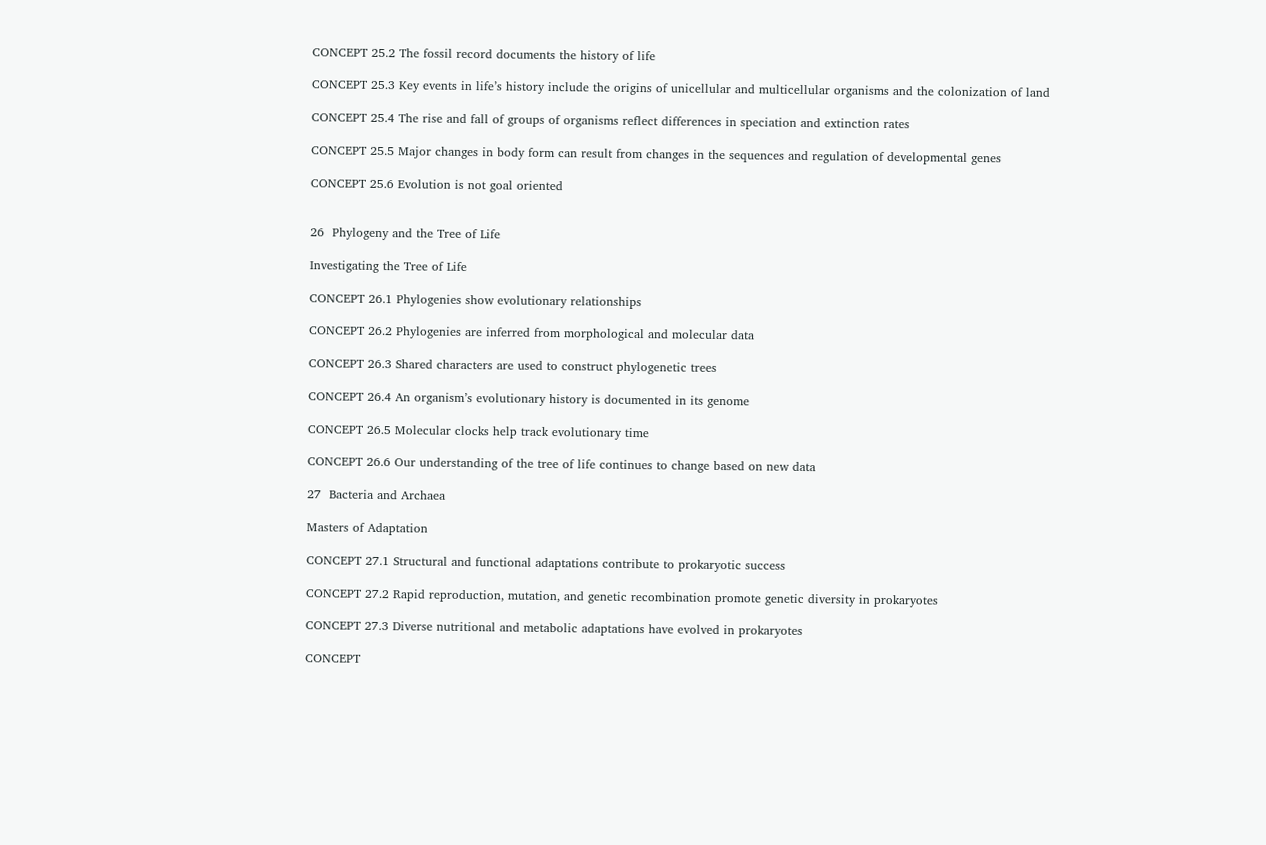CONCEPT 25.2 The fossil record documents the history of life

CONCEPT 25.3 Key events in life’s history include the origins of unicellular and multicellular organisms and the colonization of land

CONCEPT 25.4 The rise and fall of groups of organisms reflect differences in speciation and extinction rates

CONCEPT 25.5 Major changes in body form can result from changes in the sequences and regulation of developmental genes

CONCEPT 25.6 Evolution is not goal oriented


26  Phylogeny and the Tree of Life

Investigating the Tree of Life

CONCEPT 26.1 Phylogenies show evolutionary relationships

CONCEPT 26.2 Phylogenies are inferred from morphological and molecular data

CONCEPT 26.3 Shared characters are used to construct phylogenetic trees

CONCEPT 26.4 An organism’s evolutionary history is documented in its genome

CONCEPT 26.5 Molecular clocks help track evolutionary time

CONCEPT 26.6 Our understanding of the tree of life continues to change based on new data

27  Bacteria and Archaea

Masters of Adaptation

CONCEPT 27.1 Structural and functional adaptations contribute to prokaryotic success

CONCEPT 27.2 Rapid reproduction, mutation, and genetic recombination promote genetic diversity in prokaryotes

CONCEPT 27.3 Diverse nutritional and metabolic adaptations have evolved in prokaryotes

CONCEPT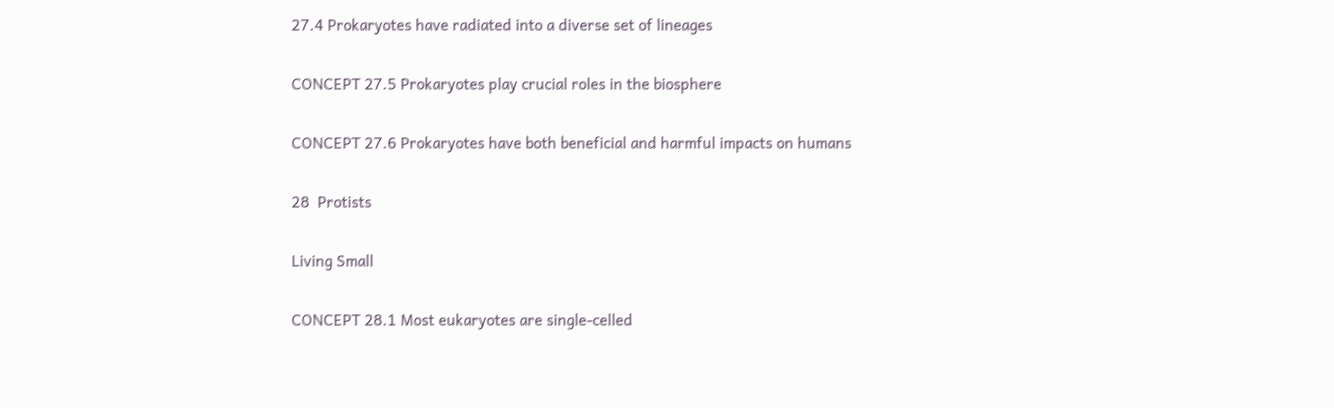27.4 Prokaryotes have radiated into a diverse set of lineages

CONCEPT 27.5 Prokaryotes play crucial roles in the biosphere

CONCEPT 27.6 Prokaryotes have both beneficial and harmful impacts on humans

28  Protists

Living Small

CONCEPT 28.1 Most eukaryotes are single-celled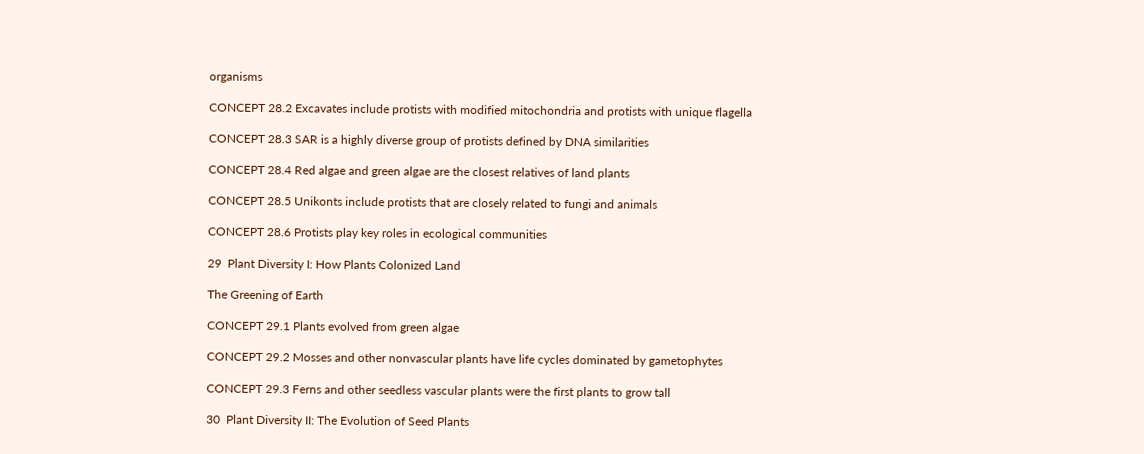organisms

CONCEPT 28.2 Excavates include protists with modified mitochondria and protists with unique flagella

CONCEPT 28.3 SAR is a highly diverse group of protists defined by DNA similarities

CONCEPT 28.4 Red algae and green algae are the closest relatives of land plants

CONCEPT 28.5 Unikonts include protists that are closely related to fungi and animals

CONCEPT 28.6 Protists play key roles in ecological communities

29  Plant Diversity I: How Plants Colonized Land

The Greening of Earth

CONCEPT 29.1 Plants evolved from green algae

CONCEPT 29.2 Mosses and other nonvascular plants have life cycles dominated by gametophytes

CONCEPT 29.3 Ferns and other seedless vascular plants were the first plants to grow tall

30  Plant Diversity II: The Evolution of Seed Plants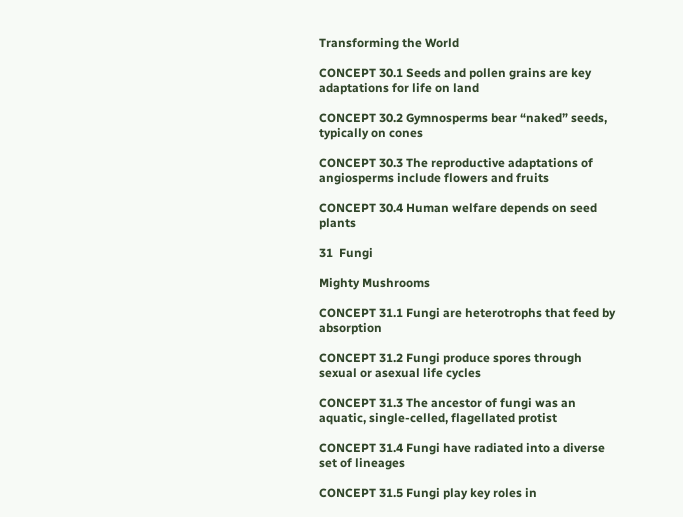Transforming the World

CONCEPT 30.1 Seeds and pollen grains are key adaptations for life on land

CONCEPT 30.2 Gymnosperms bear “naked” seeds, typically on cones

CONCEPT 30.3 The reproductive adaptations of angiosperms include flowers and fruits

CONCEPT 30.4 Human welfare depends on seed plants

31  Fungi

Mighty Mushrooms

CONCEPT 31.1 Fungi are heterotrophs that feed by absorption

CONCEPT 31.2 Fungi produce spores through sexual or asexual life cycles

CONCEPT 31.3 The ancestor of fungi was an aquatic, single-celled, flagellated protist

CONCEPT 31.4 Fungi have radiated into a diverse set of lineages

CONCEPT 31.5 Fungi play key roles in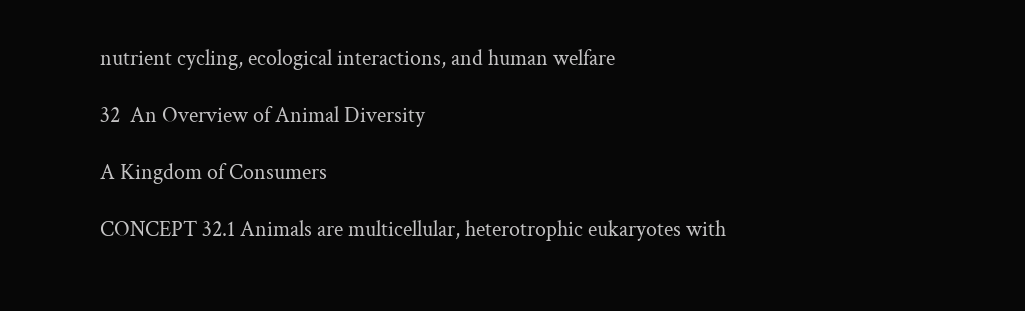nutrient cycling, ecological interactions, and human welfare

32  An Overview of Animal Diversity

A Kingdom of Consumers

CONCEPT 32.1 Animals are multicellular, heterotrophic eukaryotes with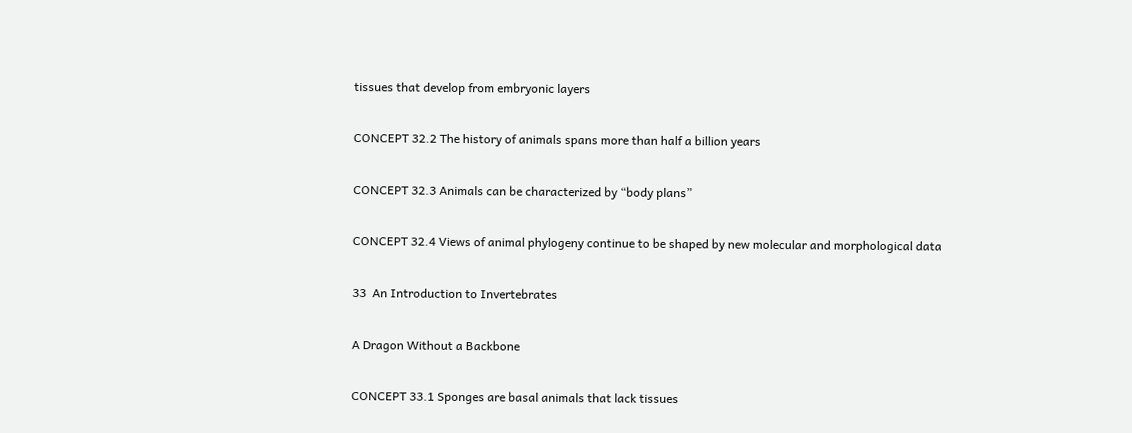tissues that develop from embryonic layers

CONCEPT 32.2 The history of animals spans more than half a billion years

CONCEPT 32.3 Animals can be characterized by “body plans”

CONCEPT 32.4 Views of animal phylogeny continue to be shaped by new molecular and morphological data

33  An Introduction to Invertebrates

A Dragon Without a Backbone

CONCEPT 33.1 Sponges are basal animals that lack tissues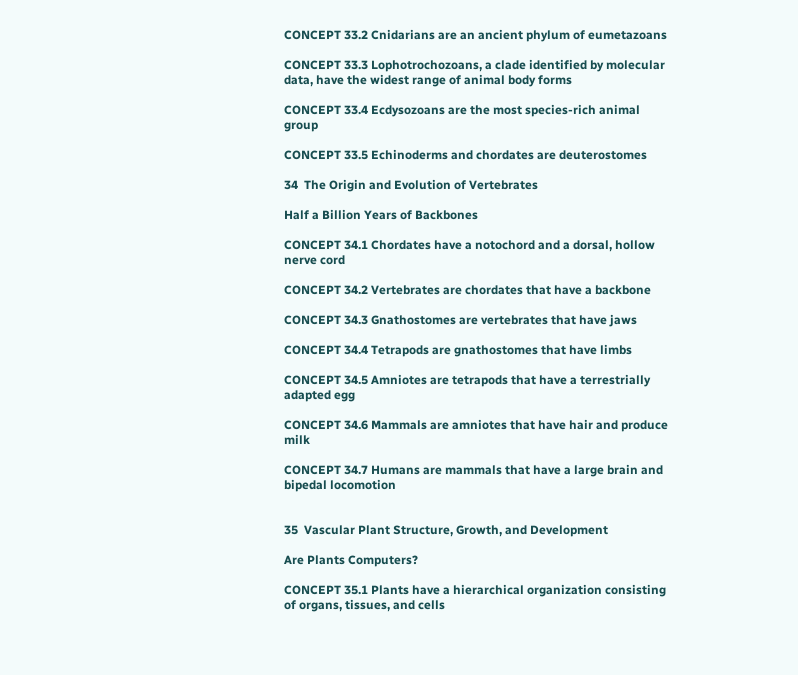CONCEPT 33.2 Cnidarians are an ancient phylum of eumetazoans

CONCEPT 33.3 Lophotrochozoans, a clade identified by molecular data, have the widest range of animal body forms

CONCEPT 33.4 Ecdysozoans are the most species-rich animal group

CONCEPT 33.5 Echinoderms and chordates are deuterostomes

34  The Origin and Evolution of Vertebrates

Half a Billion Years of Backbones

CONCEPT 34.1 Chordates have a notochord and a dorsal, hollow nerve cord

CONCEPT 34.2 Vertebrates are chordates that have a backbone

CONCEPT 34.3 Gnathostomes are vertebrates that have jaws

CONCEPT 34.4 Tetrapods are gnathostomes that have limbs

CONCEPT 34.5 Amniotes are tetrapods that have a terrestrially adapted egg

CONCEPT 34.6 Mammals are amniotes that have hair and produce milk

CONCEPT 34.7 Humans are mammals that have a large brain and bipedal locomotion


35  Vascular Plant Structure, Growth, and Development

Are Plants Computers?

CONCEPT 35.1 Plants have a hierarchical organization consisting of organs, tissues, and cells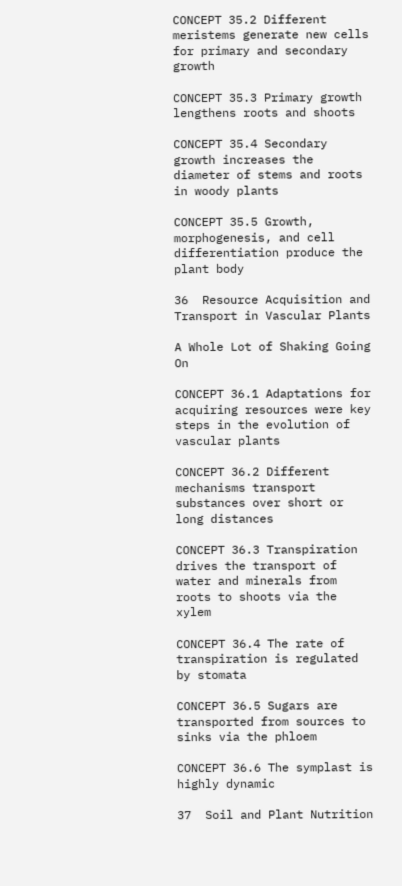CONCEPT 35.2 Different meristems generate new cells for primary and secondary growth

CONCEPT 35.3 Primary growth lengthens roots and shoots

CONCEPT 35.4 Secondary growth increases the diameter of stems and roots in woody plants

CONCEPT 35.5 Growth, morphogenesis, and cell differentiation produce the plant body

36  Resource Acquisition and Transport in Vascular Plants

A Whole Lot of Shaking Going On

CONCEPT 36.1 Adaptations for acquiring resources were key steps in the evolution of vascular plants

CONCEPT 36.2 Different mechanisms transport substances over short or long distances

CONCEPT 36.3 Transpiration drives the transport of water and minerals from roots to shoots via the xylem

CONCEPT 36.4 The rate of transpiration is regulated by stomata

CONCEPT 36.5 Sugars are transported from sources to sinks via the phloem

CONCEPT 36.6 The symplast is highly dynamic

37  Soil and Plant Nutrition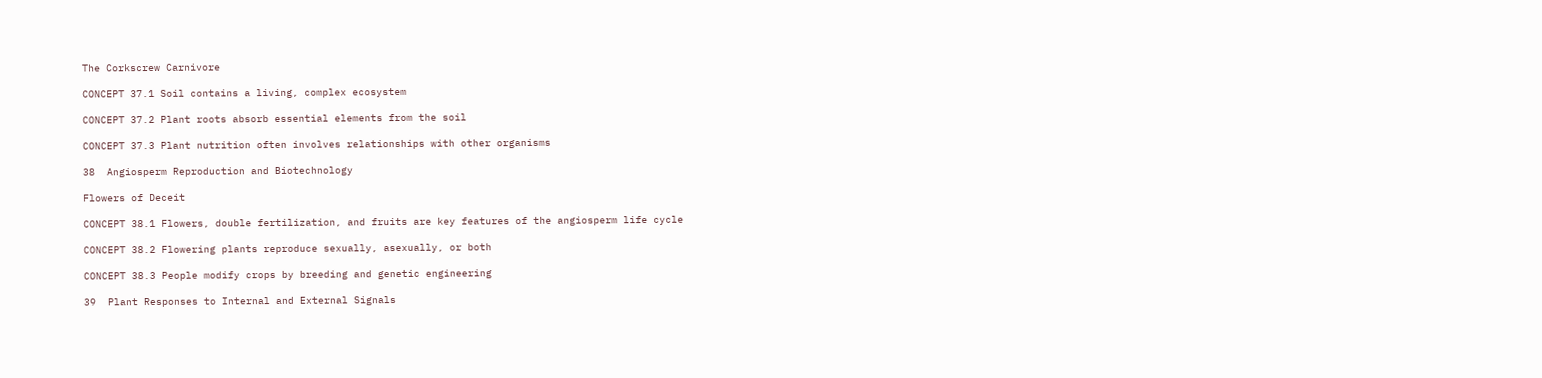The Corkscrew Carnivore

CONCEPT 37.1 Soil contains a living, complex ecosystem

CONCEPT 37.2 Plant roots absorb essential elements from the soil

CONCEPT 37.3 Plant nutrition often involves relationships with other organisms

38  Angiosperm Reproduction and Biotechnology

Flowers of Deceit

CONCEPT 38.1 Flowers, double fertilization, and fruits are key features of the angiosperm life cycle

CONCEPT 38.2 Flowering plants reproduce sexually, asexually, or both

CONCEPT 38.3 People modify crops by breeding and genetic engineering

39  Plant Responses to Internal and External Signals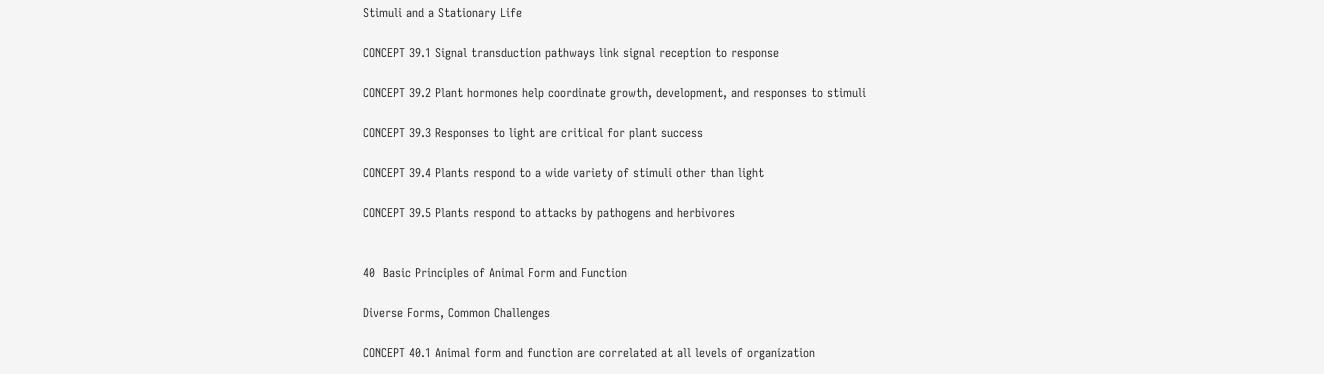Stimuli and a Stationary Life

CONCEPT 39.1 Signal transduction pathways link signal reception to response

CONCEPT 39.2 Plant hormones help coordinate growth, development, and responses to stimuli

CONCEPT 39.3 Responses to light are critical for plant success

CONCEPT 39.4 Plants respond to a wide variety of stimuli other than light

CONCEPT 39.5 Plants respond to attacks by pathogens and herbivores


40  Basic Principles of Animal Form and Function

Diverse Forms, Common Challenges

CONCEPT 40.1 Animal form and function are correlated at all levels of organization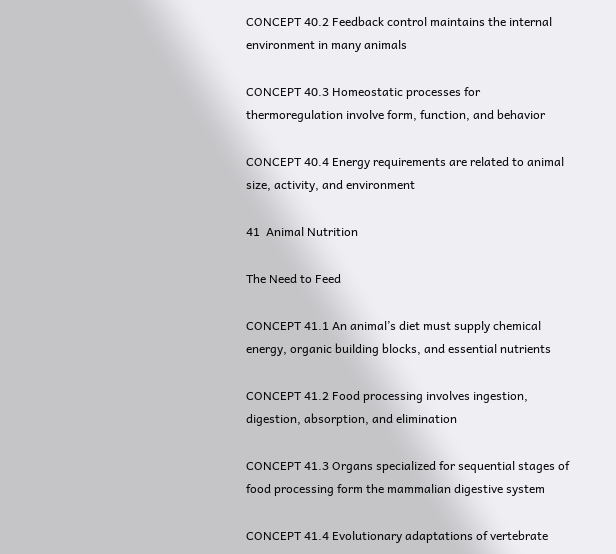CONCEPT 40.2 Feedback control maintains the internal environment in many animals

CONCEPT 40.3 Homeostatic processes for thermoregulation involve form, function, and behavior

CONCEPT 40.4 Energy requirements are related to animal size, activity, and environment

41  Animal Nutrition

The Need to Feed

CONCEPT 41.1 An animal’s diet must supply chemical energy, organic building blocks, and essential nutrients

CONCEPT 41.2 Food processing involves ingestion, digestion, absorption, and elimination

CONCEPT 41.3 Organs specialized for sequential stages of food processing form the mammalian digestive system

CONCEPT 41.4 Evolutionary adaptations of vertebrate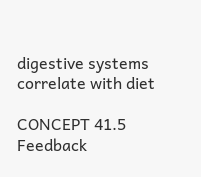digestive systems correlate with diet

CONCEPT 41.5 Feedback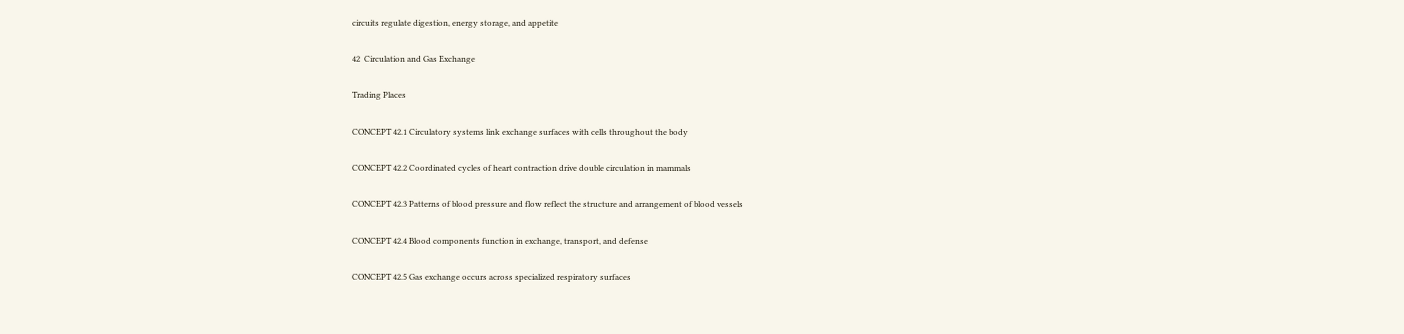circuits regulate digestion, energy storage, and appetite

42  Circulation and Gas Exchange

Trading Places

CONCEPT 42.1 Circulatory systems link exchange surfaces with cells throughout the body

CONCEPT 42.2 Coordinated cycles of heart contraction drive double circulation in mammals

CONCEPT 42.3 Patterns of blood pressure and flow reflect the structure and arrangement of blood vessels

CONCEPT 42.4 Blood components function in exchange, transport, and defense

CONCEPT 42.5 Gas exchange occurs across specialized respiratory surfaces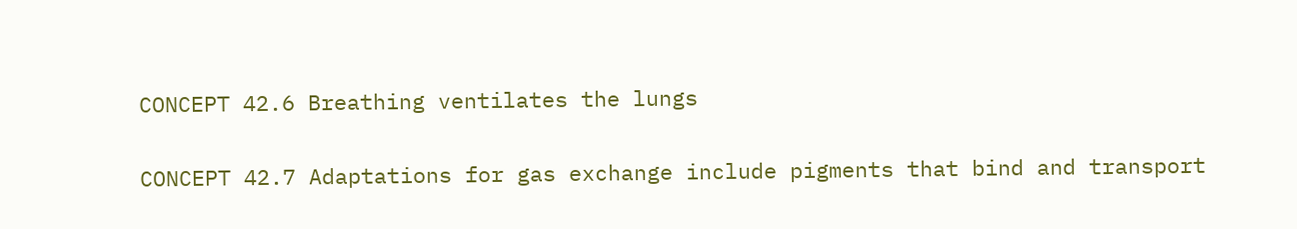CONCEPT 42.6 Breathing ventilates the lungs

CONCEPT 42.7 Adaptations for gas exchange include pigments that bind and transport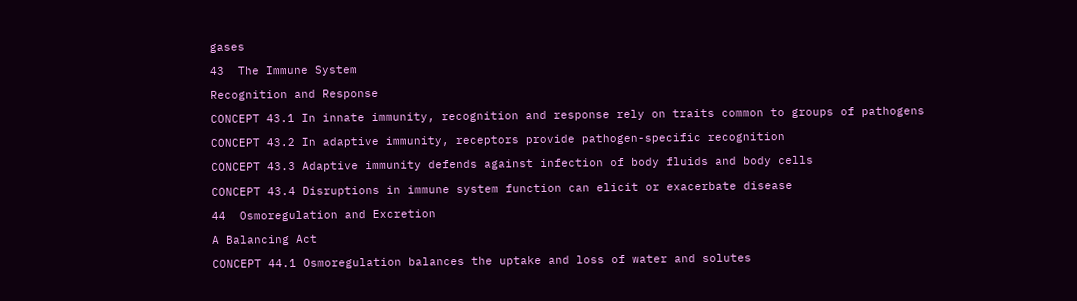gases

43  The Immune System

Recognition and Response

CONCEPT 43.1 In innate immunity, recognition and response rely on traits common to groups of pathogens

CONCEPT 43.2 In adaptive immunity, receptors provide pathogen-specific recognition

CONCEPT 43.3 Adaptive immunity defends against infection of body fluids and body cells

CONCEPT 43.4 Disruptions in immune system function can elicit or exacerbate disease

44  Osmoregulation and Excretion

A Balancing Act

CONCEPT 44.1 Osmoregulation balances the uptake and loss of water and solutes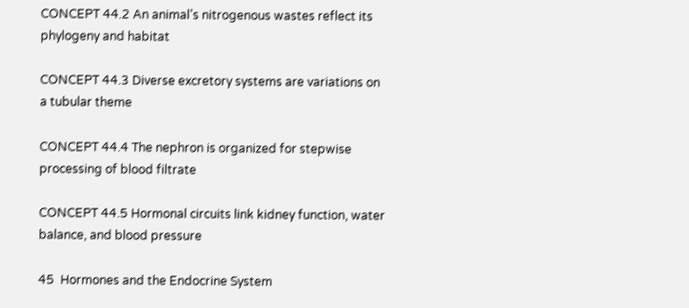CONCEPT 44.2 An animal’s nitrogenous wastes reflect its phylogeny and habitat

CONCEPT 44.3 Diverse excretory systems are variations on a tubular theme

CONCEPT 44.4 The nephron is organized for stepwise processing of blood filtrate

CONCEPT 44.5 Hormonal circuits link kidney function, water balance, and blood pressure

45  Hormones and the Endocrine System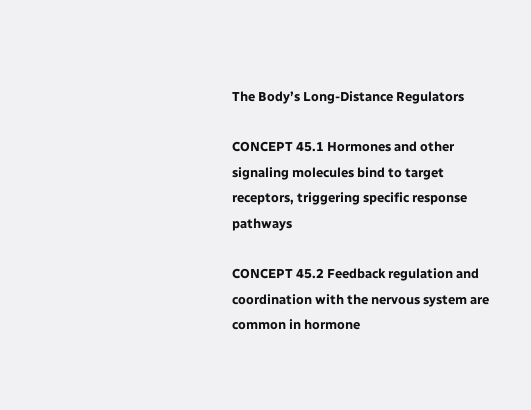The Body’s Long-Distance Regulators

CONCEPT 45.1 Hormones and other signaling molecules bind to target receptors, triggering specific response pathways

CONCEPT 45.2 Feedback regulation and coordination with the nervous system are common in hormone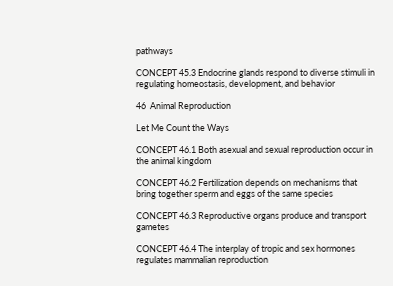pathways

CONCEPT 45.3 Endocrine glands respond to diverse stimuli in regulating homeostasis, development, and behavior

46  Animal Reproduction

Let Me Count the Ways

CONCEPT 46.1 Both asexual and sexual reproduction occur in the animal kingdom

CONCEPT 46.2 Fertilization depends on mechanisms that bring together sperm and eggs of the same species

CONCEPT 46.3 Reproductive organs produce and transport gametes

CONCEPT 46.4 The interplay of tropic and sex hormones regulates mammalian reproduction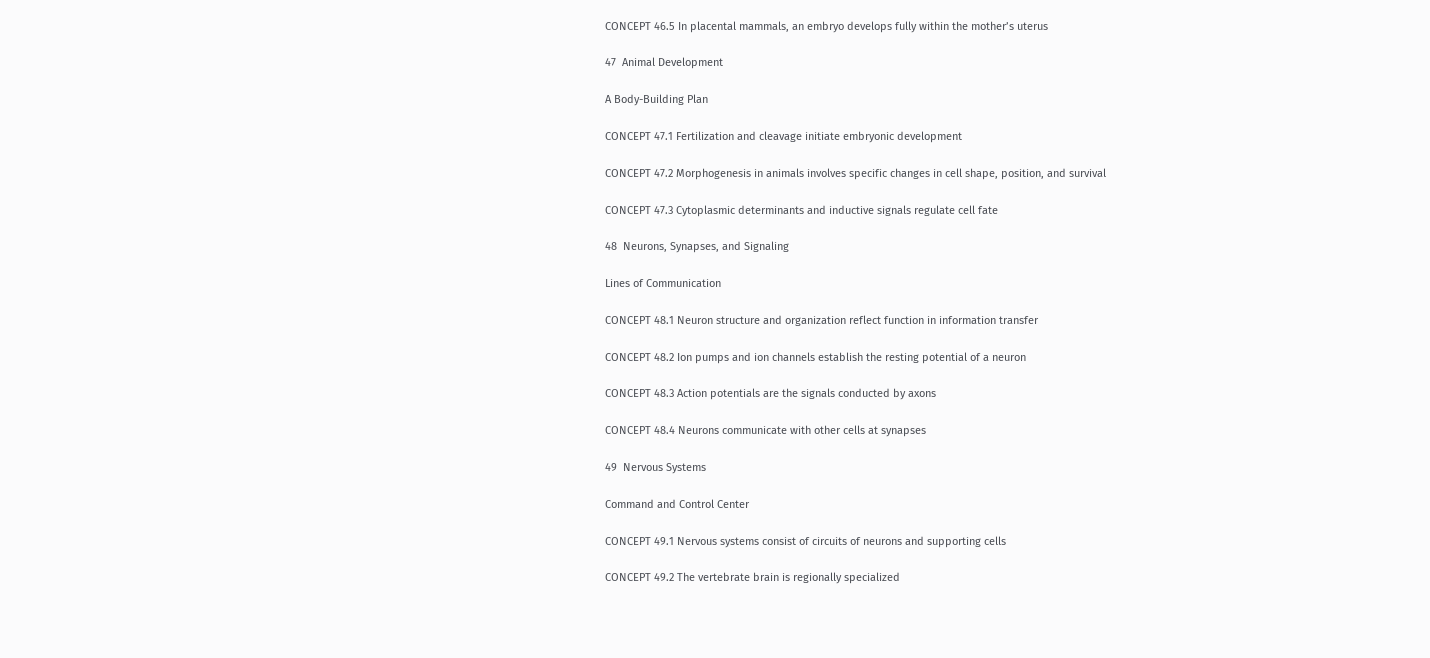CONCEPT 46.5 In placental mammals, an embryo develops fully within the mother’s uterus

47  Animal Development

A Body-Building Plan

CONCEPT 47.1 Fertilization and cleavage initiate embryonic development

CONCEPT 47.2 Morphogenesis in animals involves specific changes in cell shape, position, and survival

CONCEPT 47.3 Cytoplasmic determinants and inductive signals regulate cell fate

48  Neurons, Synapses, and Signaling

Lines of Communication

CONCEPT 48.1 Neuron structure and organization reflect function in information transfer

CONCEPT 48.2 Ion pumps and ion channels establish the resting potential of a neuron

CONCEPT 48.3 Action potentials are the signals conducted by axons

CONCEPT 48.4 Neurons communicate with other cells at synapses

49  Nervous Systems

Command and Control Center

CONCEPT 49.1 Nervous systems consist of circuits of neurons and supporting cells

CONCEPT 49.2 The vertebrate brain is regionally specialized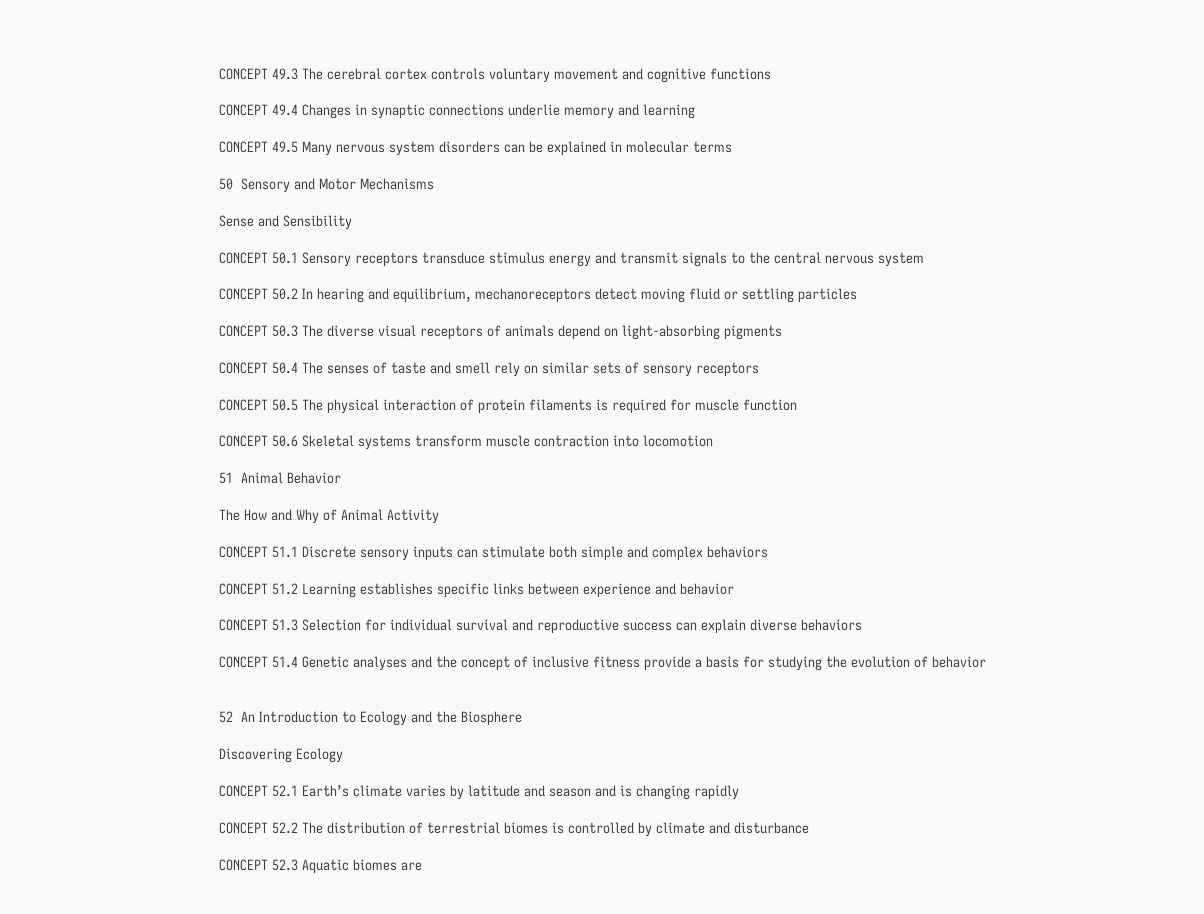CONCEPT 49.3 The cerebral cortex controls voluntary movement and cognitive functions

CONCEPT 49.4 Changes in synaptic connections underlie memory and learning

CONCEPT 49.5 Many nervous system disorders can be explained in molecular terms

50  Sensory and Motor Mechanisms

Sense and Sensibility

CONCEPT 50.1 Sensory receptors transduce stimulus energy and transmit signals to the central nervous system

CONCEPT 50.2 In hearing and equilibrium, mechanoreceptors detect moving fluid or settling particles

CONCEPT 50.3 The diverse visual receptors of animals depend on light-absorbing pigments

CONCEPT 50.4 The senses of taste and smell rely on similar sets of sensory receptors

CONCEPT 50.5 The physical interaction of protein filaments is required for muscle function

CONCEPT 50.6 Skeletal systems transform muscle contraction into locomotion

51  Animal Behavior

The How and Why of Animal Activity

CONCEPT 51.1 Discrete sensory inputs can stimulate both simple and complex behaviors

CONCEPT 51.2 Learning establishes specific links between experience and behavior

CONCEPT 51.3 Selection for individual survival and reproductive success can explain diverse behaviors

CONCEPT 51.4 Genetic analyses and the concept of inclusive fitness provide a basis for studying the evolution of behavior


52  An Introduction to Ecology and the Biosphere

Discovering Ecology

CONCEPT 52.1 Earth’s climate varies by latitude and season and is changing rapidly

CONCEPT 52.2 The distribution of terrestrial biomes is controlled by climate and disturbance

CONCEPT 52.3 Aquatic biomes are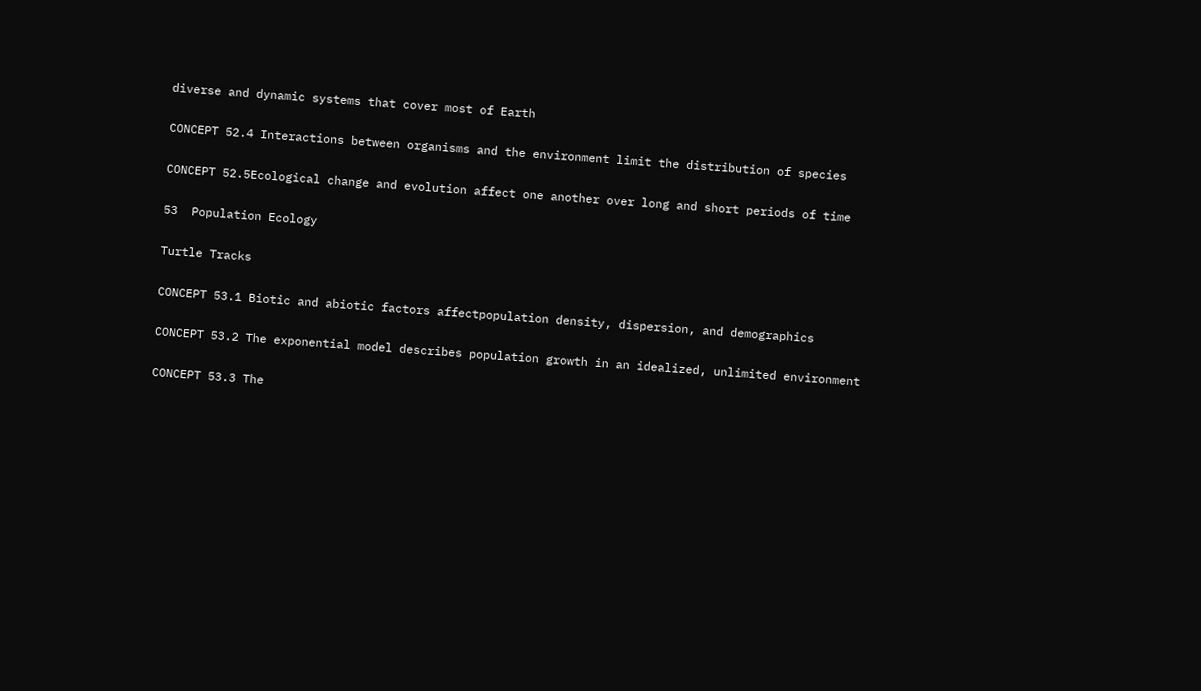diverse and dynamic systems that cover most of Earth

CONCEPT 52.4 Interactions between organisms and the environment limit the distribution of species

CONCEPT 52.5Ecological change and evolution affect one another over long and short periods of time

53  Population Ecology

Turtle Tracks

CONCEPT 53.1 Biotic and abiotic factors affectpopulation density, dispersion, and demographics

CONCEPT 53.2 The exponential model describes population growth in an idealized, unlimited environment

CONCEPT 53.3 The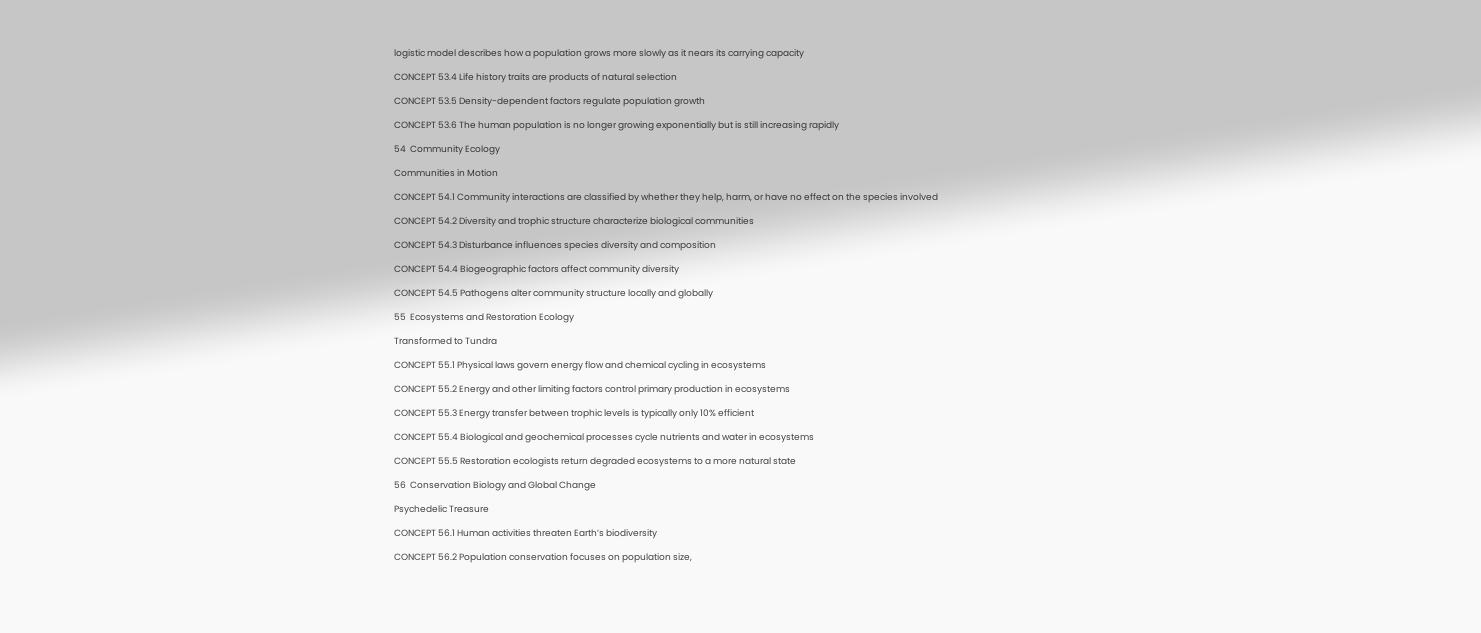logistic model describes how a population grows more slowly as it nears its carrying capacity

CONCEPT 53.4 Life history traits are products of natural selection

CONCEPT 53.5 Density-dependent factors regulate population growth

CONCEPT 53.6 The human population is no longer growing exponentially but is still increasing rapidly

54  Community Ecology

Communities in Motion

CONCEPT 54.1 Community interactions are classified by whether they help, harm, or have no effect on the species involved

CONCEPT 54.2 Diversity and trophic structure characterize biological communities

CONCEPT 54.3 Disturbance influences species diversity and composition

CONCEPT 54.4 Biogeographic factors affect community diversity

CONCEPT 54.5 Pathogens alter community structure locally and globally

55  Ecosystems and Restoration Ecology

Transformed to Tundra

CONCEPT 55.1 Physical laws govern energy flow and chemical cycling in ecosystems

CONCEPT 55.2 Energy and other limiting factors control primary production in ecosystems

CONCEPT 55.3 Energy transfer between trophic levels is typically only 10% efficient

CONCEPT 55.4 Biological and geochemical processes cycle nutrients and water in ecosystems

CONCEPT 55.5 Restoration ecologists return degraded ecosystems to a more natural state

56  Conservation Biology and Global Change

Psychedelic Treasure

CONCEPT 56.1 Human activities threaten Earth’s biodiversity

CONCEPT 56.2 Population conservation focuses on population size,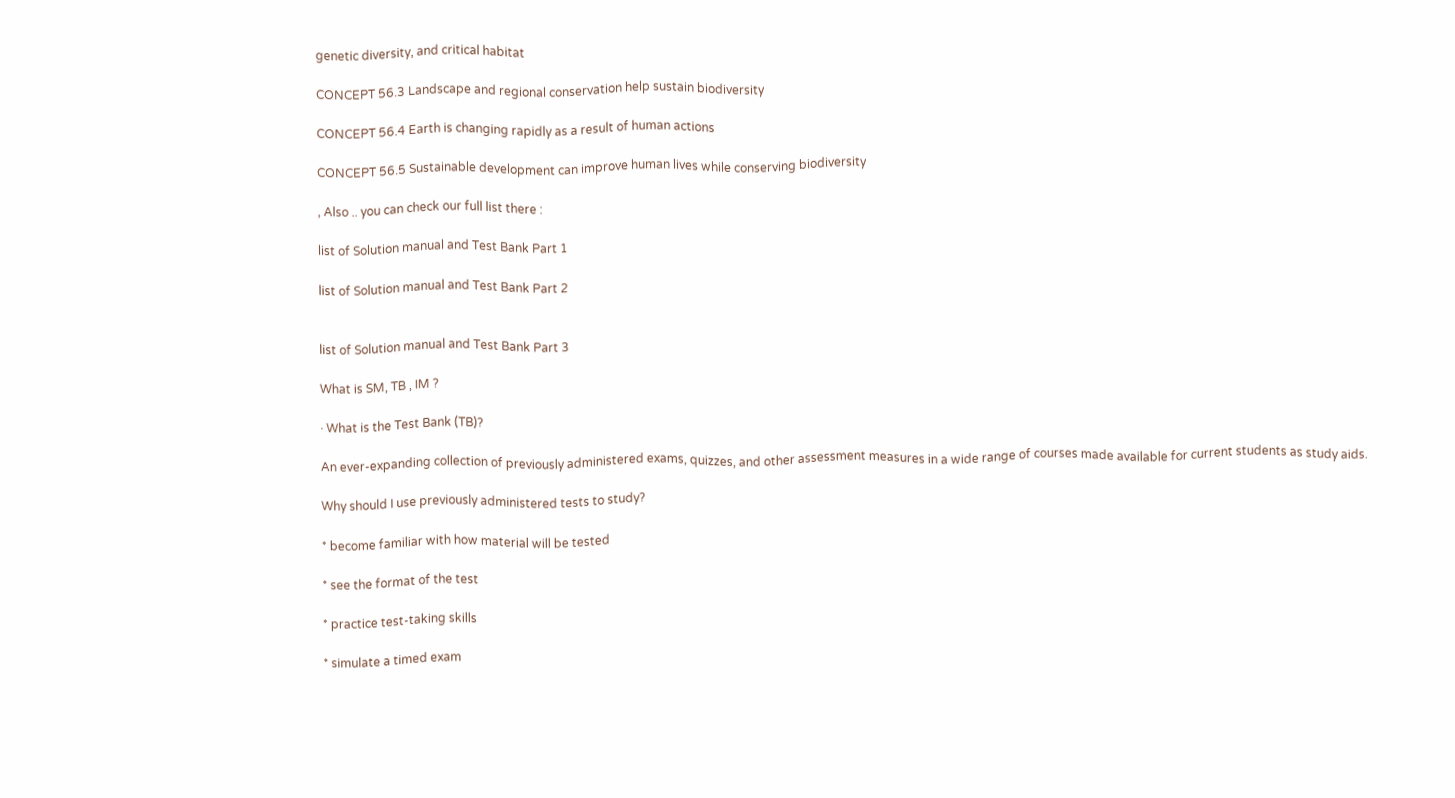genetic diversity, and critical habitat

CONCEPT 56.3 Landscape and regional conservation help sustain biodiversity

CONCEPT 56.4 Earth is changing rapidly as a result of human actions

CONCEPT 56.5 Sustainable development can improve human lives while conserving biodiversity

, Also .. you can check our full list there :

list of Solution manual and Test Bank Part 1

list of Solution manual and Test Bank Part 2


list of Solution manual and Test Bank Part 3

What is SM, TB , IM ?

· What is the Test Bank (TB)?

An ever-expanding collection of previously administered exams, quizzes, and other assessment measures in a wide range of courses made available for current students as study aids.

Why should I use previously administered tests to study?

* become familiar with how material will be tested

* see the format of the test

* practice test-taking skills

* simulate a timed exam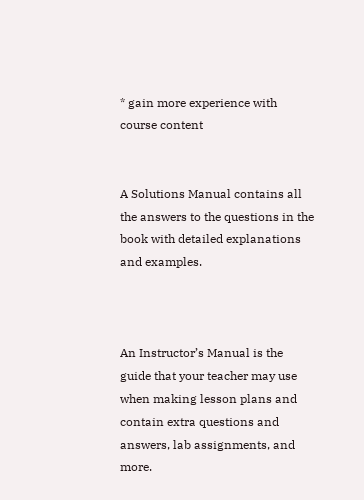* gain more experience with course content


A Solutions Manual contains all the answers to the questions in the book with detailed explanations and examples.



An Instructor’s Manual is the guide that your teacher may use when making lesson plans and contain extra questions and answers, lab assignments, and more.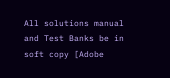All solutions manual and Test Banks be in soft copy [Adobe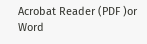Acrobat Reader (PDF )or Word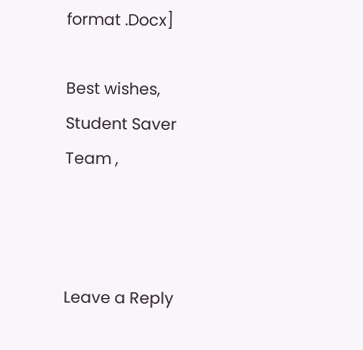format .Docx]

Best wishes,
Student Saver Team ,



Leave a Reply